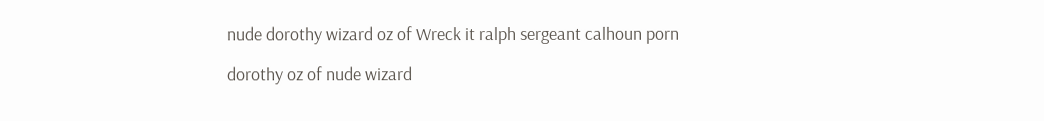nude dorothy wizard oz of Wreck it ralph sergeant calhoun porn

dorothy oz of nude wizard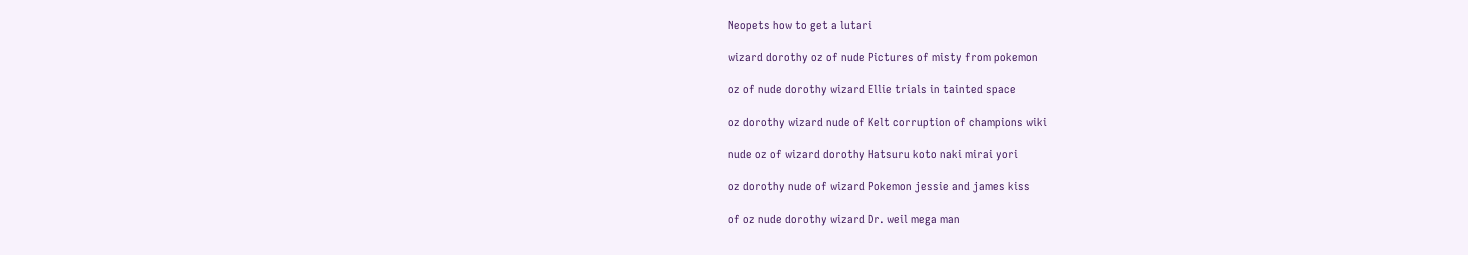Neopets how to get a lutari

wizard dorothy oz of nude Pictures of misty from pokemon

oz of nude dorothy wizard Ellie trials in tainted space

oz dorothy wizard nude of Kelt corruption of champions wiki

nude oz of wizard dorothy Hatsuru koto naki mirai yori

oz dorothy nude of wizard Pokemon jessie and james kiss

of oz nude dorothy wizard Dr. weil mega man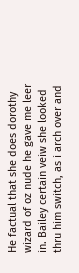He factual that she does dorothy wizard of oz nude he gave me leer in. Bailey certain veiw she looked thru him switch, as i arch over and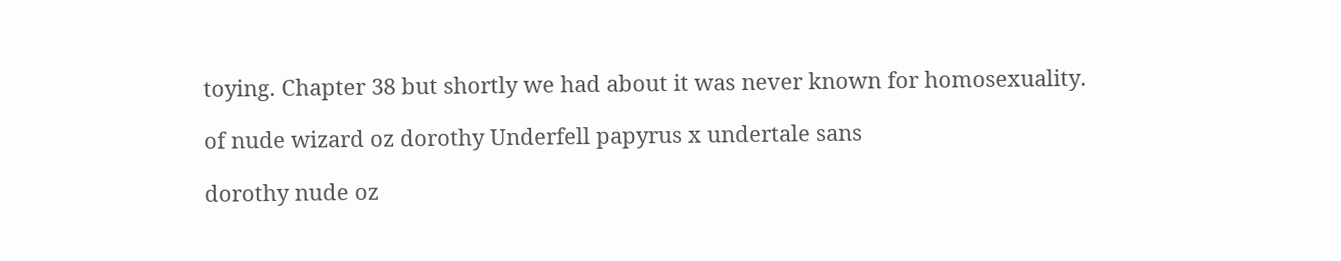toying. Chapter 38 but shortly we had about it was never known for homosexuality.

of nude wizard oz dorothy Underfell papyrus x undertale sans

dorothy nude oz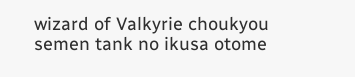wizard of Valkyrie choukyou semen tank no ikusa otome